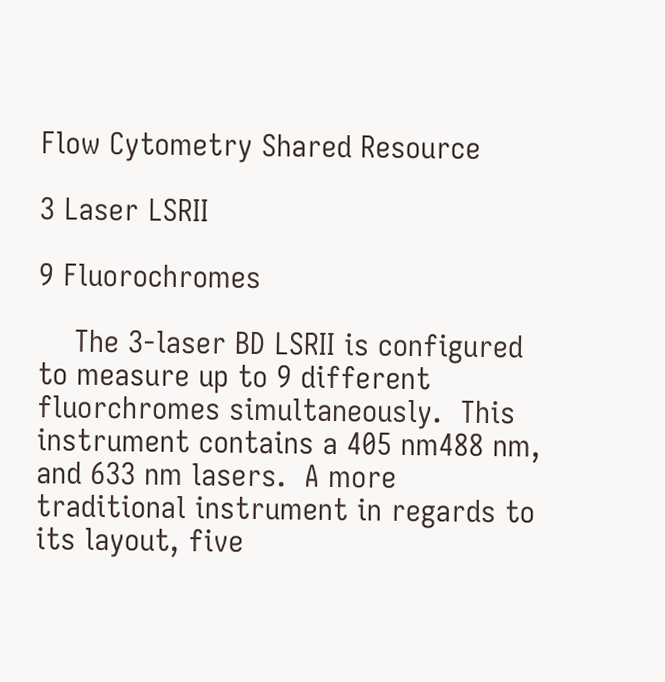Flow Cytometry Shared Resource

3 Laser LSRII

9 Fluorochromes

    The 3-laser BD LSRII is configured to measure up to 9 different fluorchromes simultaneously.  This instrument contains a 405 nm488 nm, and 633 nm lasers.  A more traditional instrument in regards to its layout, five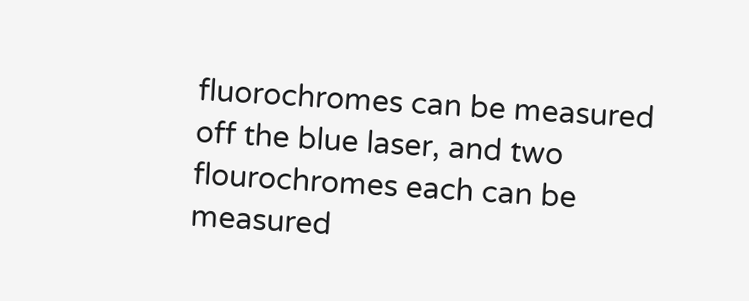fluorochromes can be measured off the blue laser, and two flourochromes each can be measured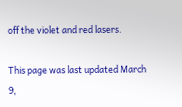off the violet and red lasers.

This page was last updated March 9,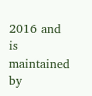2016 and is maintained by